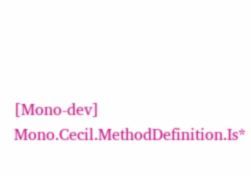[Mono-dev] Mono.Cecil.MethodDefinition.Is*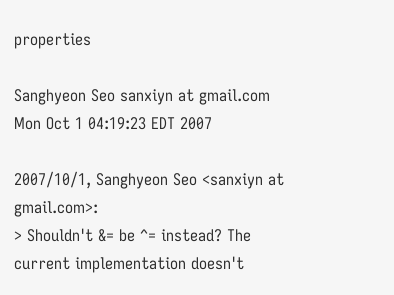properties

Sanghyeon Seo sanxiyn at gmail.com
Mon Oct 1 04:19:23 EDT 2007

2007/10/1, Sanghyeon Seo <sanxiyn at gmail.com>:
> Shouldn't &= be ^= instead? The current implementation doesn't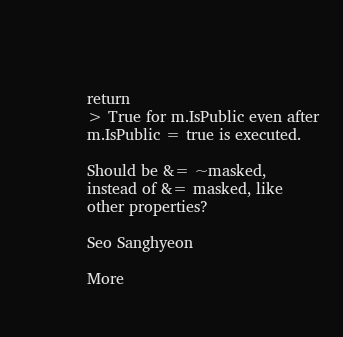return
> True for m.IsPublic even after m.IsPublic = true is executed.

Should be &= ~masked, instead of &= masked, like other properties?

Seo Sanghyeon

More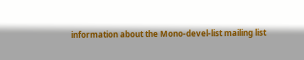information about the Mono-devel-list mailing list